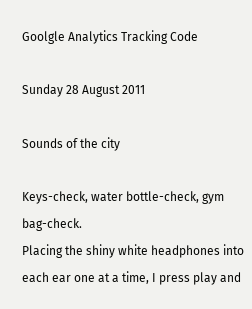Goolgle Analytics Tracking Code

Sunday 28 August 2011

Sounds of the city

Keys-check, water bottle-check, gym bag-check.
Placing the shiny white headphones into each ear one at a time, I press play and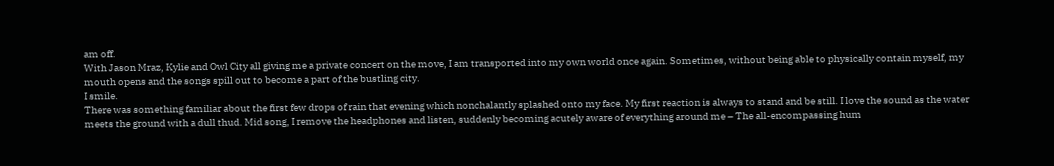am off.
With Jason Mraz, Kylie and Owl City all giving me a private concert on the move, I am transported into my own world once again. Sometimes, without being able to physically contain myself, my mouth opens and the songs spill out to become a part of the bustling city.
I smile.
There was something familiar about the first few drops of rain that evening which nonchalantly splashed onto my face. My first reaction is always to stand and be still. I love the sound as the water meets the ground with a dull thud. Mid song, I remove the headphones and listen, suddenly becoming acutely aware of everything around me – The all-encompassing hum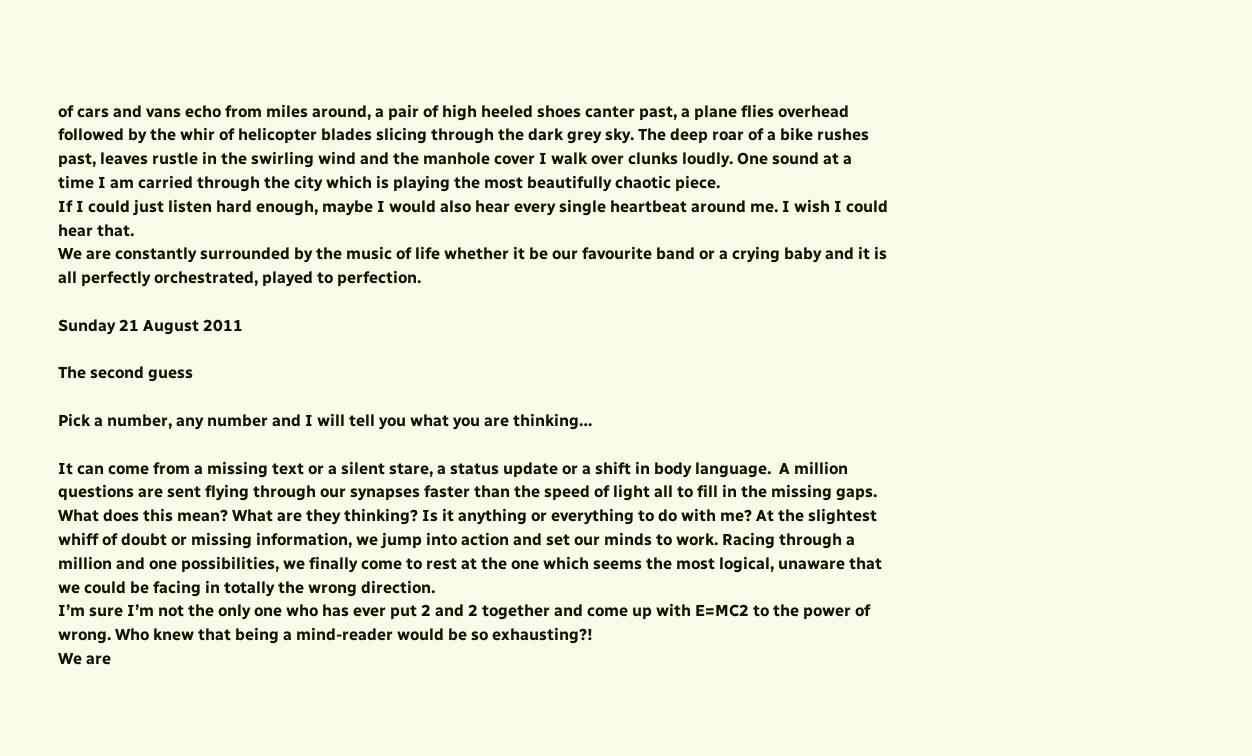of cars and vans echo from miles around, a pair of high heeled shoes canter past, a plane flies overhead followed by the whir of helicopter blades slicing through the dark grey sky. The deep roar of a bike rushes past, leaves rustle in the swirling wind and the manhole cover I walk over clunks loudly. One sound at a time I am carried through the city which is playing the most beautifully chaotic piece.
If I could just listen hard enough, maybe I would also hear every single heartbeat around me. I wish I could hear that.
We are constantly surrounded by the music of life whether it be our favourite band or a crying baby and it is all perfectly orchestrated, played to perfection.

Sunday 21 August 2011

The second guess

Pick a number, any number and I will tell you what you are thinking…

It can come from a missing text or a silent stare, a status update or a shift in body language.  A million questions are sent flying through our synapses faster than the speed of light all to fill in the missing gaps. What does this mean? What are they thinking? Is it anything or everything to do with me? At the slightest whiff of doubt or missing information, we jump into action and set our minds to work. Racing through a million and one possibilities, we finally come to rest at the one which seems the most logical, unaware that we could be facing in totally the wrong direction.
I’m sure I’m not the only one who has ever put 2 and 2 together and come up with E=MC2 to the power of wrong. Who knew that being a mind-reader would be so exhausting?!
We are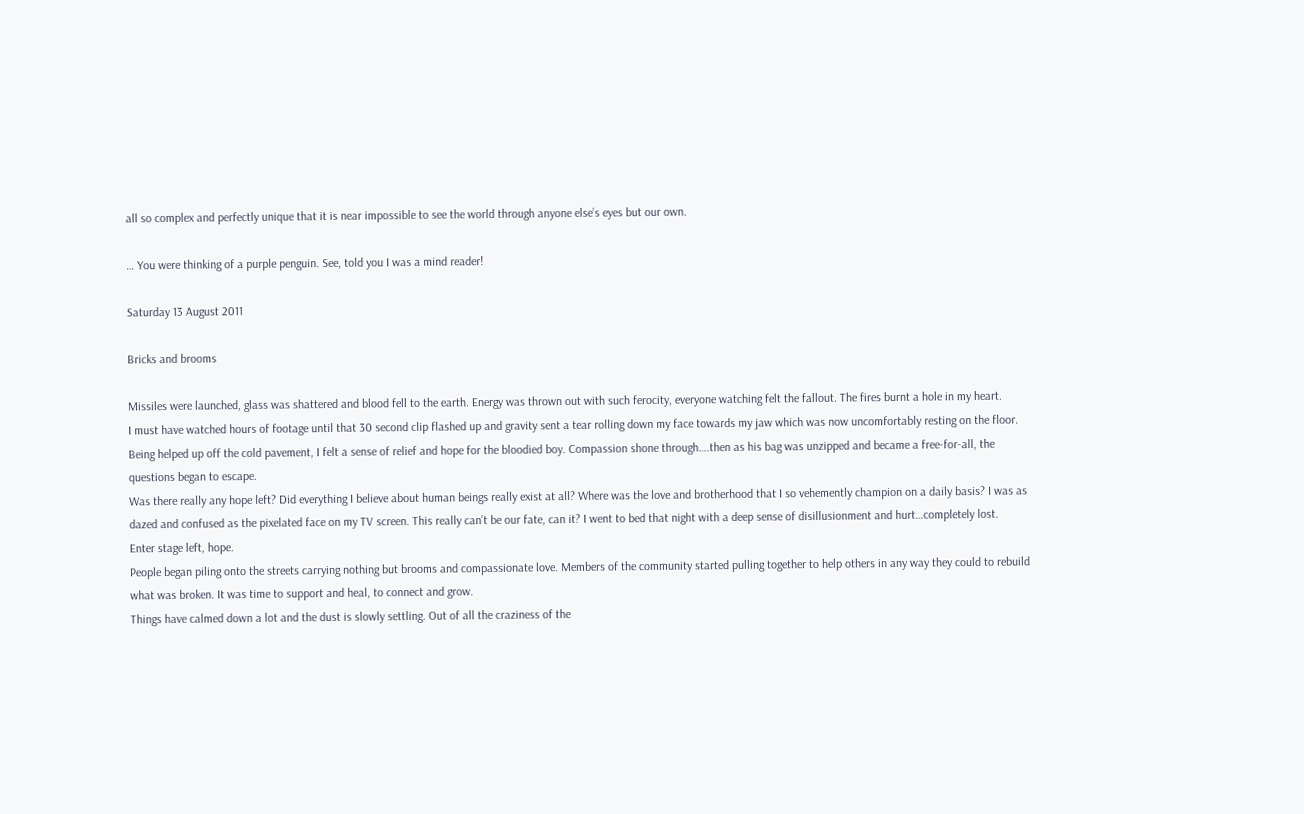all so complex and perfectly unique that it is near impossible to see the world through anyone else’s eyes but our own.

… You were thinking of a purple penguin. See, told you I was a mind reader!

Saturday 13 August 2011

Bricks and brooms

Missiles were launched, glass was shattered and blood fell to the earth. Energy was thrown out with such ferocity, everyone watching felt the fallout. The fires burnt a hole in my heart.
I must have watched hours of footage until that 30 second clip flashed up and gravity sent a tear rolling down my face towards my jaw which was now uncomfortably resting on the floor. Being helped up off the cold pavement, I felt a sense of relief and hope for the bloodied boy. Compassion shone through….then as his bag was unzipped and became a free-for-all, the questions began to escape.
Was there really any hope left? Did everything I believe about human beings really exist at all? Where was the love and brotherhood that I so vehemently champion on a daily basis? I was as dazed and confused as the pixelated face on my TV screen. This really can’t be our fate, can it? I went to bed that night with a deep sense of disillusionment and hurt…completely lost.
Enter stage left, hope.
People began piling onto the streets carrying nothing but brooms and compassionate love. Members of the community started pulling together to help others in any way they could to rebuild what was broken. It was time to support and heal, to connect and grow.
Things have calmed down a lot and the dust is slowly settling. Out of all the craziness of the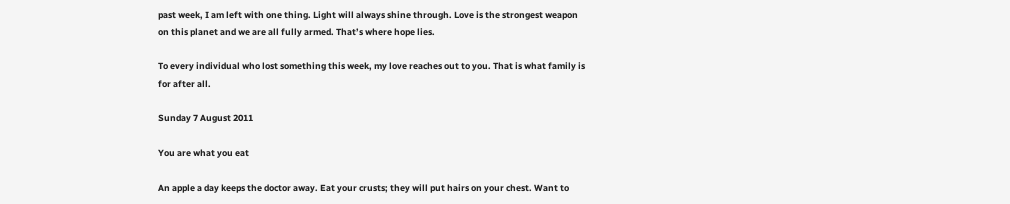past week, I am left with one thing. Light will always shine through. Love is the strongest weapon on this planet and we are all fully armed. That’s where hope lies.

To every individual who lost something this week, my love reaches out to you. That is what family is for after all.

Sunday 7 August 2011

You are what you eat

An apple a day keeps the doctor away. Eat your crusts; they will put hairs on your chest. Want to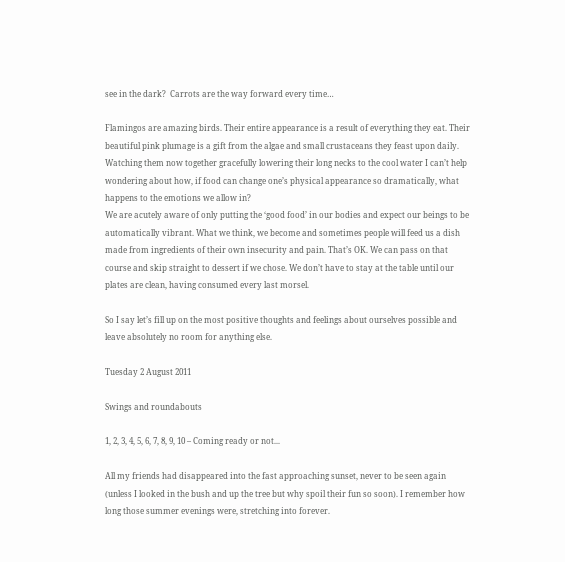see in the dark?  Carrots are the way forward every time…

Flamingos are amazing birds. Their entire appearance is a result of everything they eat. Their beautiful pink plumage is a gift from the algae and small crustaceans they feast upon daily. Watching them now together gracefully lowering their long necks to the cool water I can’t help wondering about how, if food can change one’s physical appearance so dramatically, what happens to the emotions we allow in?
We are acutely aware of only putting the ‘good food’ in our bodies and expect our beings to be automatically vibrant. What we think, we become and sometimes people will feed us a dish made from ingredients of their own insecurity and pain. That’s OK. We can pass on that course and skip straight to dessert if we chose. We don’t have to stay at the table until our plates are clean, having consumed every last morsel.

So I say let’s fill up on the most positive thoughts and feelings about ourselves possible and leave absolutely no room for anything else.

Tuesday 2 August 2011

Swings and roundabouts

1, 2, 3, 4, 5, 6, 7, 8, 9, 10 – Coming ready or not...

All my friends had disappeared into the fast approaching sunset, never to be seen again (unless I looked in the bush and up the tree but why spoil their fun so soon). I remember how long those summer evenings were, stretching into forever.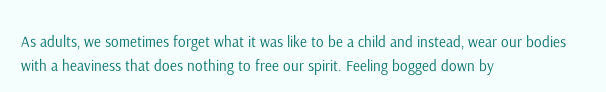As adults, we sometimes forget what it was like to be a child and instead, wear our bodies with a heaviness that does nothing to free our spirit. Feeling bogged down by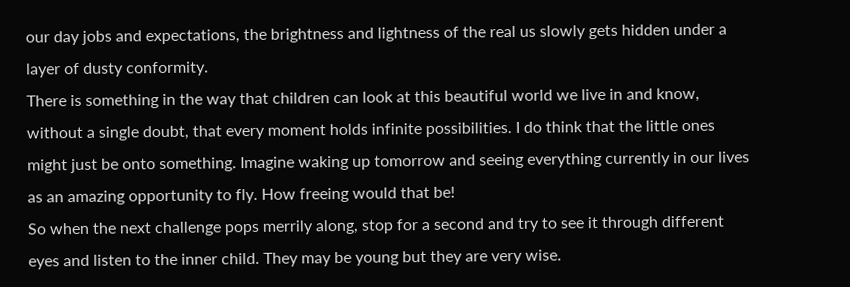our day jobs and expectations, the brightness and lightness of the real us slowly gets hidden under a layer of dusty conformity.
There is something in the way that children can look at this beautiful world we live in and know, without a single doubt, that every moment holds infinite possibilities. I do think that the little ones might just be onto something. Imagine waking up tomorrow and seeing everything currently in our lives as an amazing opportunity to fly. How freeing would that be!
So when the next challenge pops merrily along, stop for a second and try to see it through different eyes and listen to the inner child. They may be young but they are very wise.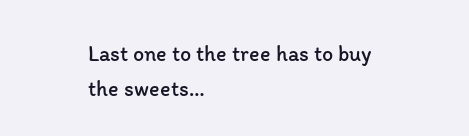Last one to the tree has to buy the sweets…